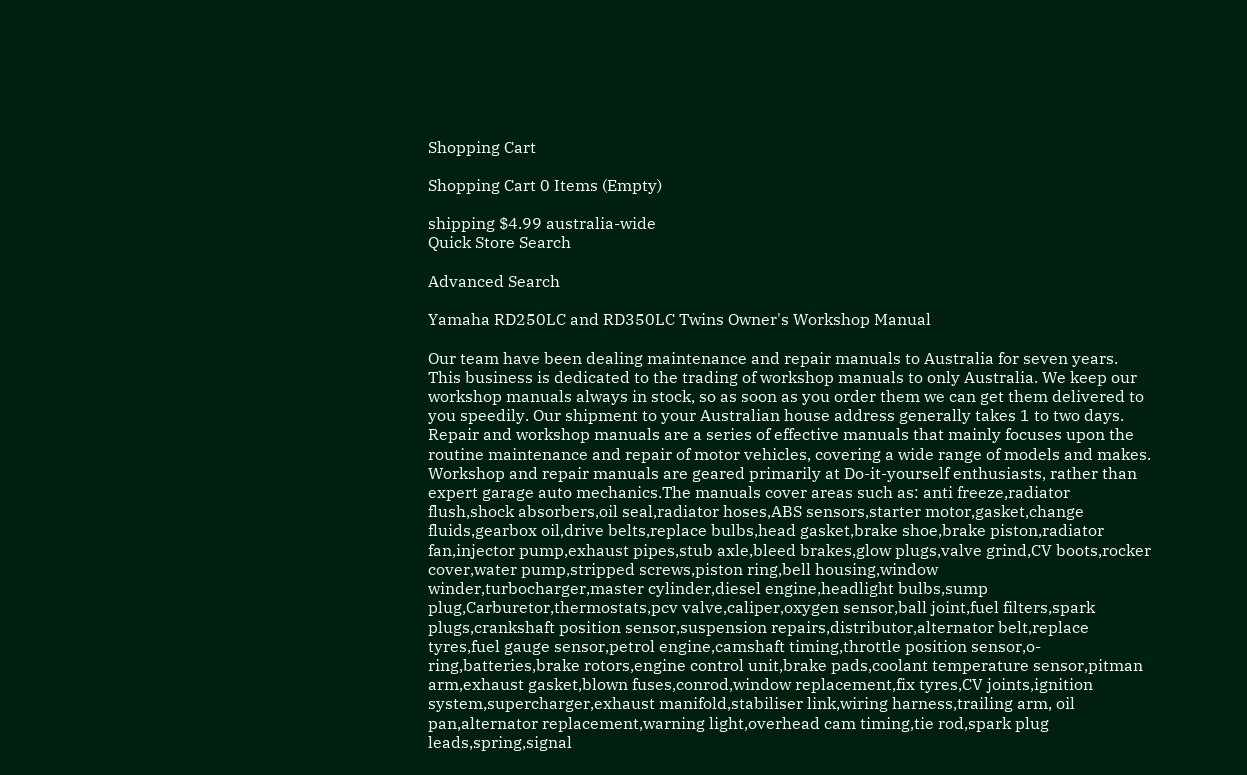Shopping Cart

Shopping Cart 0 Items (Empty)

shipping $4.99 australia-wide
Quick Store Search

Advanced Search

Yamaha RD250LC and RD350LC Twins Owner's Workshop Manual

Our team have been dealing maintenance and repair manuals to Australia for seven years. This business is dedicated to the trading of workshop manuals to only Australia. We keep our workshop manuals always in stock, so as soon as you order them we can get them delivered to you speedily. Our shipment to your Australian house address generally takes 1 to two days. Repair and workshop manuals are a series of effective manuals that mainly focuses upon the routine maintenance and repair of motor vehicles, covering a wide range of models and makes. Workshop and repair manuals are geared primarily at Do-it-yourself enthusiasts, rather than expert garage auto mechanics.The manuals cover areas such as: anti freeze,radiator flush,shock absorbers,oil seal,radiator hoses,ABS sensors,starter motor,gasket,change fluids,gearbox oil,drive belts,replace bulbs,head gasket,brake shoe,brake piston,radiator fan,injector pump,exhaust pipes,stub axle,bleed brakes,glow plugs,valve grind,CV boots,rocker cover,water pump,stripped screws,piston ring,bell housing,window winder,turbocharger,master cylinder,diesel engine,headlight bulbs,sump plug,Carburetor,thermostats,pcv valve,caliper,oxygen sensor,ball joint,fuel filters,spark plugs,crankshaft position sensor,suspension repairs,distributor,alternator belt,replace tyres,fuel gauge sensor,petrol engine,camshaft timing,throttle position sensor,o-ring,batteries,brake rotors,engine control unit,brake pads,coolant temperature sensor,pitman arm,exhaust gasket,blown fuses,conrod,window replacement,fix tyres,CV joints,ignition system,supercharger,exhaust manifold,stabiliser link,wiring harness,trailing arm, oil pan,alternator replacement,warning light,overhead cam timing,tie rod,spark plug leads,spring,signal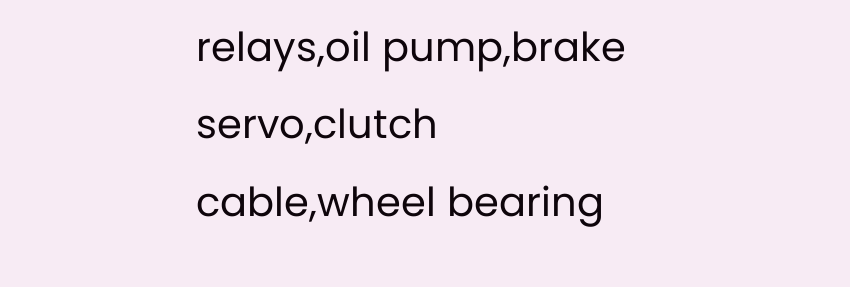relays,oil pump,brake servo,clutch cable,wheel bearing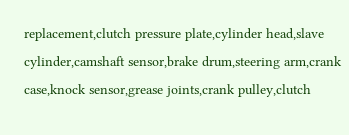replacement,clutch pressure plate,cylinder head,slave cylinder,camshaft sensor,brake drum,steering arm,crank case,knock sensor,grease joints,crank pulley,clutch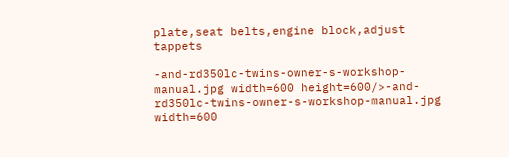plate,seat belts,engine block,adjust tappets

-and-rd350lc-twins-owner-s-workshop-manual.jpg width=600 height=600/>-and-rd350lc-twins-owner-s-workshop-manual.jpg width=600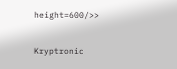height=600/>>

Kryptronic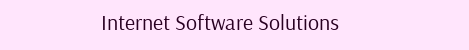Internet Software Solutions